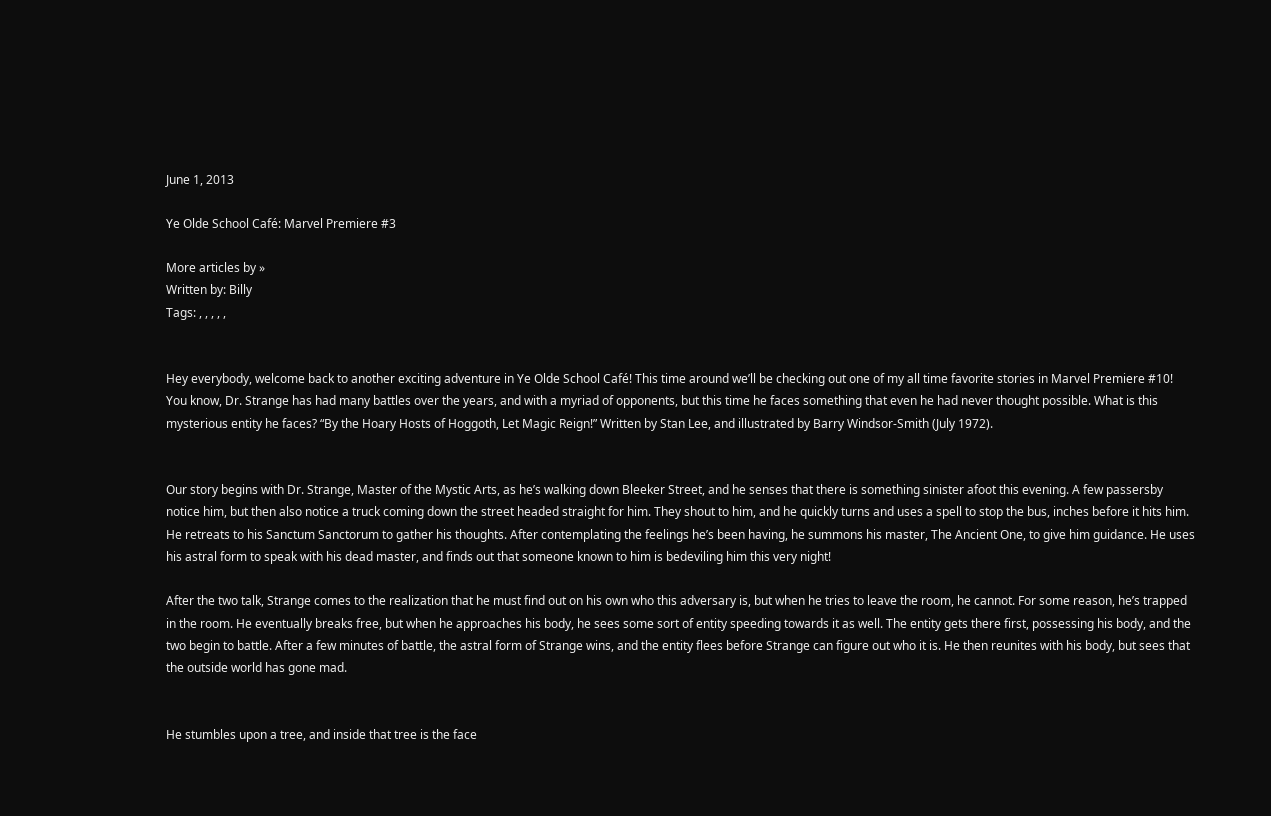June 1, 2013

Ye Olde School Café: Marvel Premiere #3

More articles by »
Written by: Billy
Tags: , , , , ,


Hey everybody, welcome back to another exciting adventure in Ye Olde School Café! This time around we’ll be checking out one of my all time favorite stories in Marvel Premiere #10! You know, Dr. Strange has had many battles over the years, and with a myriad of opponents, but this time he faces something that even he had never thought possible. What is this mysterious entity he faces? “By the Hoary Hosts of Hoggoth, Let Magic Reign!” Written by Stan Lee, and illustrated by Barry Windsor-Smith (July 1972).


Our story begins with Dr. Strange, Master of the Mystic Arts, as he’s walking down Bleeker Street, and he senses that there is something sinister afoot this evening. A few passersby notice him, but then also notice a truck coming down the street headed straight for him. They shout to him, and he quickly turns and uses a spell to stop the bus, inches before it hits him. He retreats to his Sanctum Sanctorum to gather his thoughts. After contemplating the feelings he’s been having, he summons his master, The Ancient One, to give him guidance. He uses his astral form to speak with his dead master, and finds out that someone known to him is bedeviling him this very night!

After the two talk, Strange comes to the realization that he must find out on his own who this adversary is, but when he tries to leave the room, he cannot. For some reason, he’s trapped in the room. He eventually breaks free, but when he approaches his body, he sees some sort of entity speeding towards it as well. The entity gets there first, possessing his body, and the two begin to battle. After a few minutes of battle, the astral form of Strange wins, and the entity flees before Strange can figure out who it is. He then reunites with his body, but sees that the outside world has gone mad.


He stumbles upon a tree, and inside that tree is the face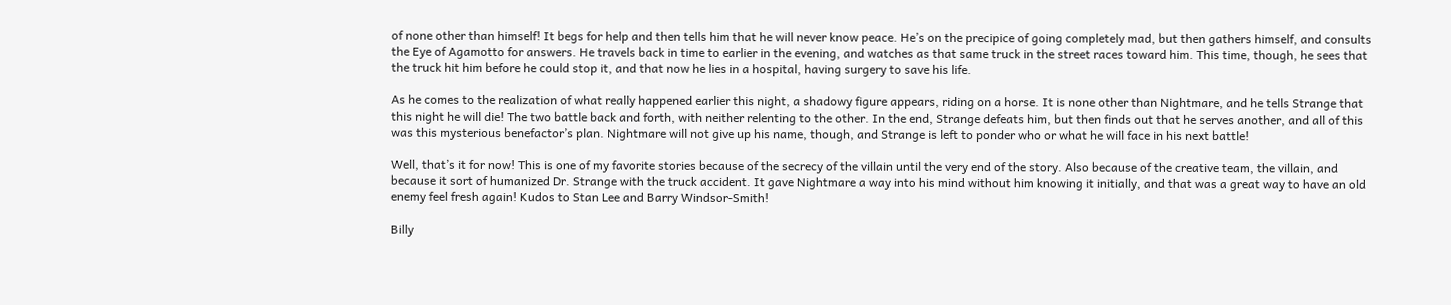of none other than himself! It begs for help and then tells him that he will never know peace. He’s on the precipice of going completely mad, but then gathers himself, and consults the Eye of Agamotto for answers. He travels back in time to earlier in the evening, and watches as that same truck in the street races toward him. This time, though, he sees that the truck hit him before he could stop it, and that now he lies in a hospital, having surgery to save his life.

As he comes to the realization of what really happened earlier this night, a shadowy figure appears, riding on a horse. It is none other than Nightmare, and he tells Strange that this night he will die! The two battle back and forth, with neither relenting to the other. In the end, Strange defeats him, but then finds out that he serves another, and all of this was this mysterious benefactor’s plan. Nightmare will not give up his name, though, and Strange is left to ponder who or what he will face in his next battle!

Well, that’s it for now! This is one of my favorite stories because of the secrecy of the villain until the very end of the story. Also because of the creative team, the villain, and because it sort of humanized Dr. Strange with the truck accident. It gave Nightmare a way into his mind without him knowing it initially, and that was a great way to have an old enemy feel fresh again! Kudos to Stan Lee and Barry Windsor-Smith!

Billy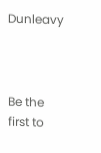Dunleavy



Be the first to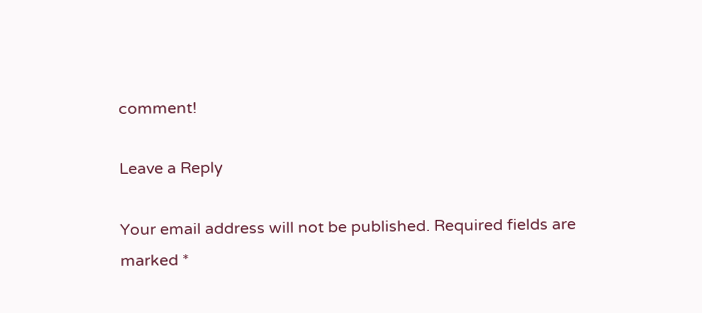comment!

Leave a Reply

Your email address will not be published. Required fields are marked *